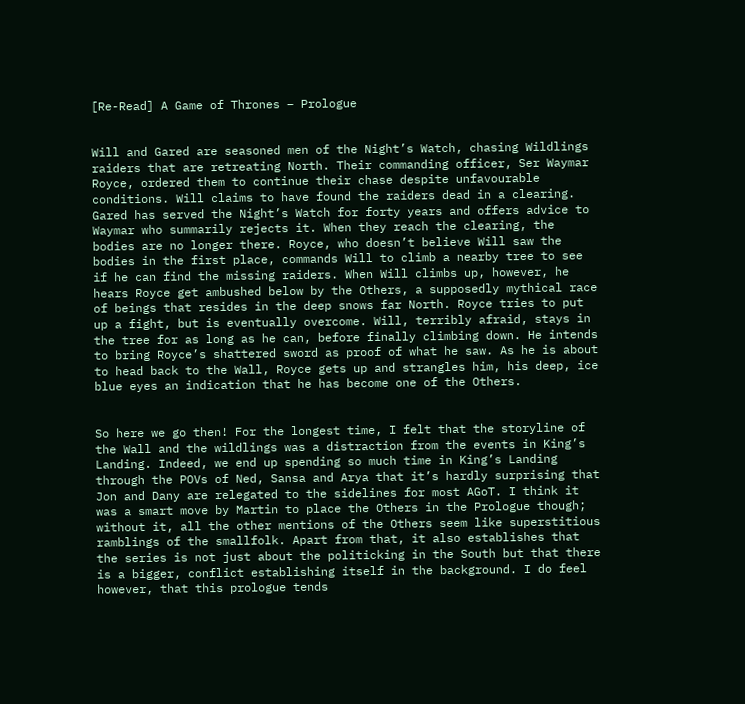[Re-Read] A Game of Thrones – Prologue


Will and Gared are seasoned men of the Night’s Watch, chasing Wildlings raiders that are retreating North. Their commanding officer, Ser Waymar Royce, ordered them to continue their chase despite unfavourable conditions. Will claims to have found the raiders dead in a clearing. Gared has served the Night’s Watch for forty years and offers advice to Waymar who summarily rejects it. When they reach the clearing, the bodies are no longer there. Royce, who doesn’t believe Will saw the bodies in the first place, commands Will to climb a nearby tree to see if he can find the missing raiders. When Will climbs up, however, he hears Royce get ambushed below by the Others, a supposedly mythical race of beings that resides in the deep snows far North. Royce tries to put up a fight, but is eventually overcome. Will, terribly afraid, stays in the tree for as long as he can, before finally climbing down. He intends to bring Royce’s shattered sword as proof of what he saw. As he is about to head back to the Wall, Royce gets up and strangles him, his deep, ice blue eyes an indication that he has become one of the Others.


So here we go then! For the longest time, I felt that the storyline of the Wall and the wildlings was a distraction from the events in King’s Landing. Indeed, we end up spending so much time in King’s Landing through the POVs of Ned, Sansa and Arya that it’s hardly surprising that Jon and Dany are relegated to the sidelines for most AGoT. I think it was a smart move by Martin to place the Others in the Prologue though; without it, all the other mentions of the Others seem like superstitious ramblings of the smallfolk. Apart from that, it also establishes that the series is not just about the politicking in the South but that there is a bigger, conflict establishing itself in the background. I do feel however, that this prologue tends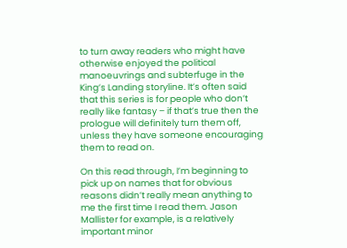to turn away readers who might have otherwise enjoyed the political manoeuvrings and subterfuge in the King’s Landing storyline. It’s often said that this series is for people who don’t really like fantasy – if that’s true then the prologue will definitely turn them off, unless they have someone encouraging them to read on.

On this read through, I’m beginning to pick up on names that for obvious reasons didn’t really mean anything to me the first time I read them. Jason Mallister for example, is a relatively important minor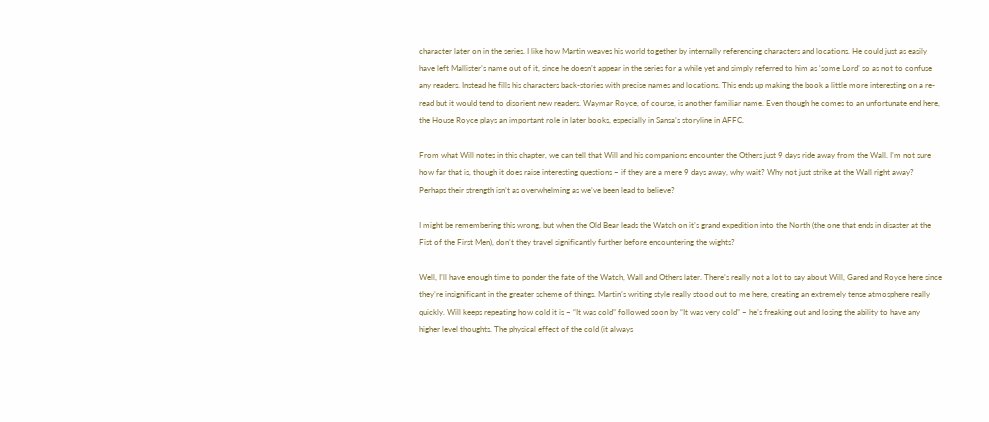character later on in the series. I like how Martin weaves his world together by internally referencing characters and locations. He could just as easily have left Mallister’s name out of it, since he doesn’t appear in the series for a while yet and simply referred to him as ‘some Lord’ so as not to confuse any readers. Instead he fills his characters back-stories with precise names and locations. This ends up making the book a little more interesting on a re-read but it would tend to disorient new readers. Waymar Royce, of course, is another familiar name. Even though he comes to an unfortunate end here, the House Royce plays an important role in later books, especially in Sansa’s storyline in AFFC.

From what Will notes in this chapter, we can tell that Will and his companions encounter the Others just 9 days ride away from the Wall. I’m not sure how far that is, though it does raise interesting questions – if they are a mere 9 days away, why wait? Why not just strike at the Wall right away? Perhaps their strength isn’t as overwhelming as we’ve been lead to believe?

I might be remembering this wrong, but when the Old Bear leads the Watch on it’s grand expedition into the North (the one that ends in disaster at the Fist of the First Men), don’t they travel significantly further before encountering the wights?

Well, I’ll have enough time to ponder the fate of the Watch, Wall and Others later. There’s really not a lot to say about Will, Gared and Royce here since they’re insignificant in the greater scheme of things. Martin’s writing style really stood out to me here, creating an extremely tense atmosphere really quickly. Will keeps repeating how cold it is – “It was cold” followed soon by “It was very cold” – he’s freaking out and losing the ability to have any higher level thoughts. The physical effect of the cold (it always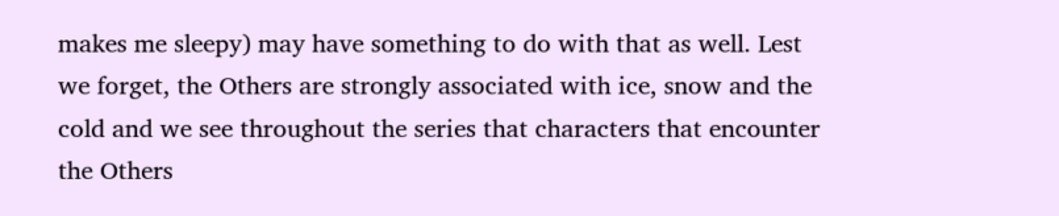makes me sleepy) may have something to do with that as well. Lest we forget, the Others are strongly associated with ice, snow and the cold and we see throughout the series that characters that encounter the Others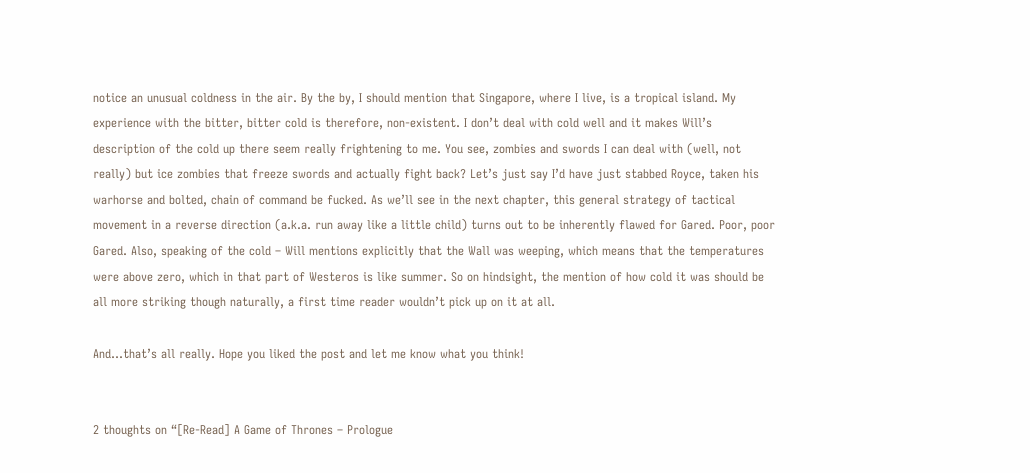notice an unusual coldness in the air. By the by, I should mention that Singapore, where I live, is a tropical island. My experience with the bitter, bitter cold is therefore, non-existent. I don’t deal with cold well and it makes Will’s description of the cold up there seem really frightening to me. You see, zombies and swords I can deal with (well, not really) but ice zombies that freeze swords and actually fight back? Let’s just say I’d have just stabbed Royce, taken his warhorse and bolted, chain of command be fucked. As we’ll see in the next chapter, this general strategy of tactical movement in a reverse direction (a.k.a. run away like a little child) turns out to be inherently flawed for Gared. Poor, poor Gared. Also, speaking of the cold – Will mentions explicitly that the Wall was weeping, which means that the temperatures were above zero, which in that part of Westeros is like summer. So on hindsight, the mention of how cold it was should be all more striking though naturally, a first time reader wouldn’t pick up on it at all.

And…that’s all really. Hope you liked the post and let me know what you think!


2 thoughts on “[Re-Read] A Game of Thrones – Prologue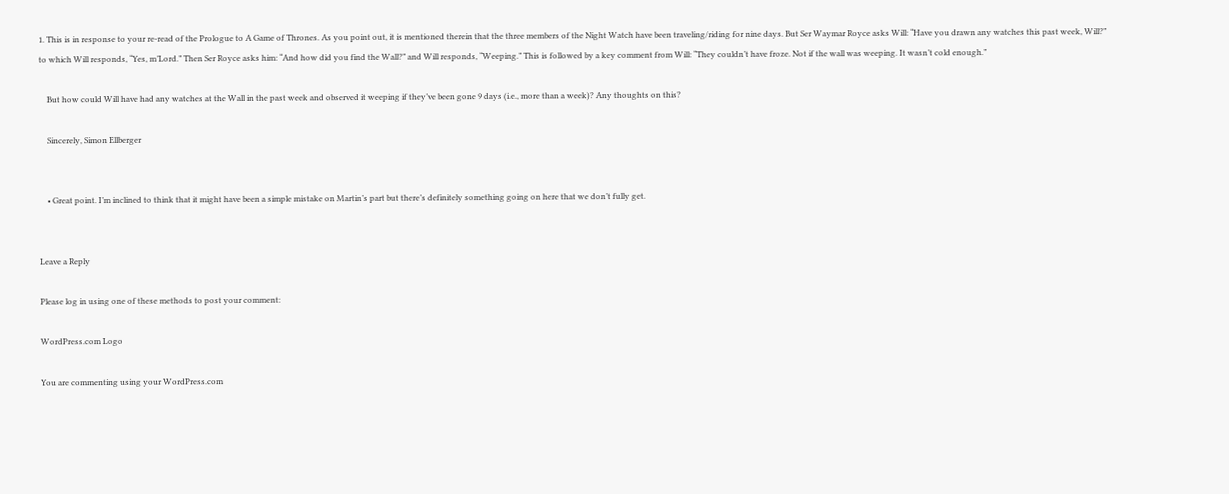1. This is in response to your re-read of the Prologue to A Game of Thrones. As you point out, it is mentioned therein that the three members of the Night Watch have been traveling/riding for nine days. But Ser Waymar Royce asks Will: “Have you drawn any watches this past week, Will?” to which Will responds, “Yes, m’Lord.” Then Ser Royce asks him: “And how did you find the Wall?” and Will responds, “Weeping.” This is followed by a key comment from Will: “They couldn’t have froze. Not if the wall was weeping. It wasn’t cold enough.”

    But how could Will have had any watches at the Wall in the past week and observed it weeping if they’ve been gone 9 days (i.e., more than a week)? Any thoughts on this?

    Sincerely, Simon Ellberger


    • Great point. I’m inclined to think that it might have been a simple mistake on Martin’s part but there’s definitely something going on here that we don’t fully get.


Leave a Reply

Please log in using one of these methods to post your comment:

WordPress.com Logo

You are commenting using your WordPress.com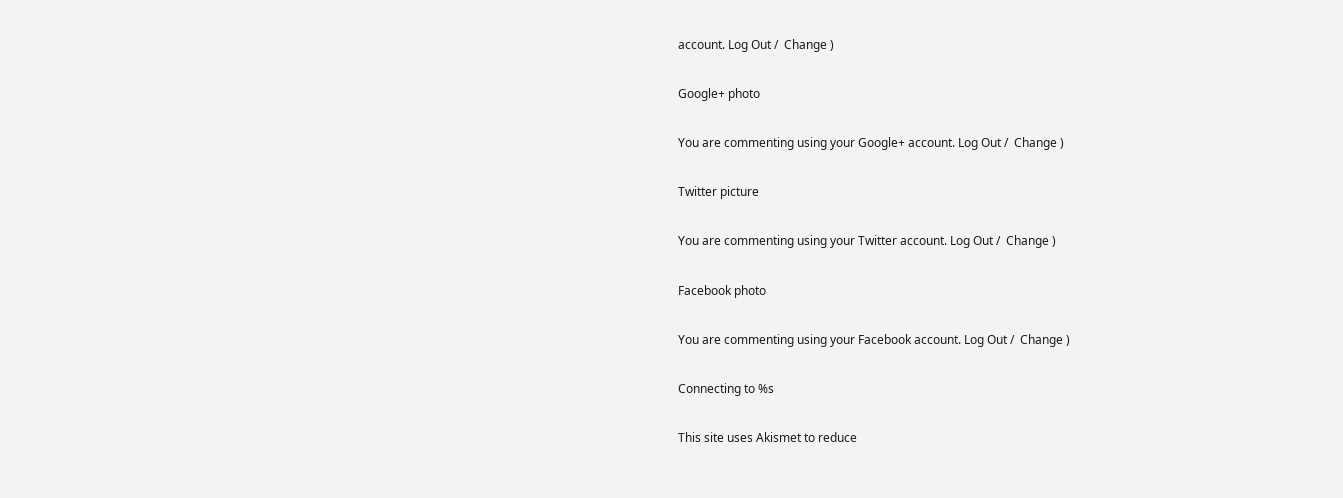account. Log Out /  Change )

Google+ photo

You are commenting using your Google+ account. Log Out /  Change )

Twitter picture

You are commenting using your Twitter account. Log Out /  Change )

Facebook photo

You are commenting using your Facebook account. Log Out /  Change )

Connecting to %s

This site uses Akismet to reduce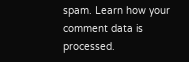spam. Learn how your comment data is processed.